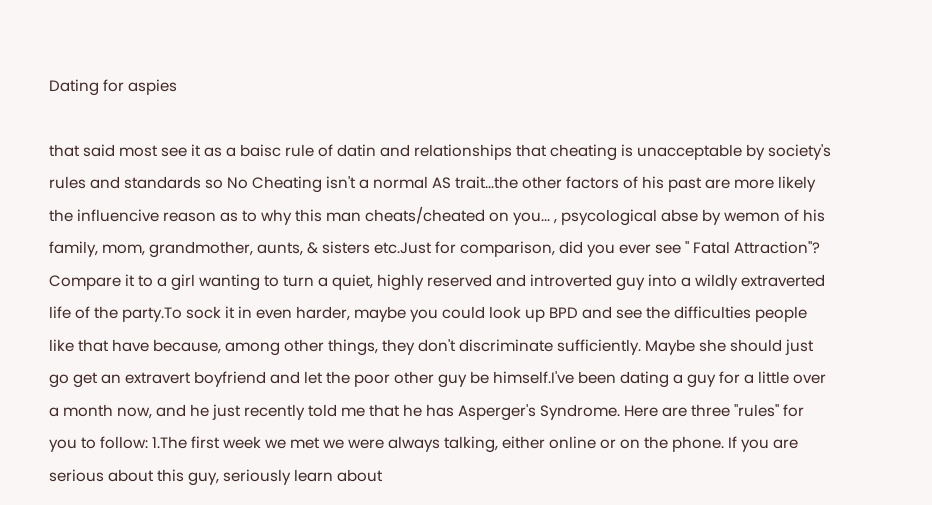Dating for aspies

that said most see it as a baisc rule of datin and relationships that cheating is unacceptable by society's rules and standards so No Cheating isn't a normal AS trait...the other factors of his past are more likely the influencive reason as to why this man cheats/cheated on you... , psycological abse by wemon of his family, mom, grandmother, aunts, & sisters etc.Just for comparison, did you ever see " Fatal Attraction"? Compare it to a girl wanting to turn a quiet, highly reserved and introverted guy into a wildly extraverted life of the party.To sock it in even harder, maybe you could look up BPD and see the difficulties people like that have because, among other things, they don't discriminate sufficiently. Maybe she should just go get an extravert boyfriend and let the poor other guy be himself.I've been dating a guy for a little over a month now, and he just recently told me that he has Asperger's Syndrome. Here are three "rules" for you to follow: 1.The first week we met we were always talking, either online or on the phone. If you are serious about this guy, seriously learn about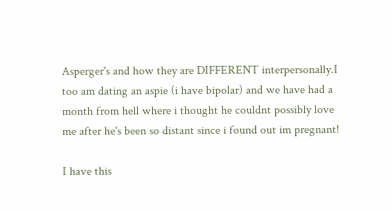Asperger's and how they are DIFFERENT interpersonally.I too am dating an aspie (i have bipolar) and we have had a month from hell where i thought he couldnt possibly love me after he's been so distant since i found out im pregnant!

I have this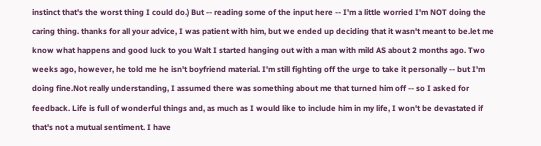instinct that's the worst thing I could do.) But -- reading some of the input here -- I'm a little worried I'm NOT doing the caring thing. thanks for all your advice, I was patient with him, but we ended up deciding that it wasn't meant to be.let me know what happens and good luck to you Walt I started hanging out with a man with mild AS about 2 months ago. Two weeks ago, however, he told me he isn't boyfriend material. I'm still fighting off the urge to take it personally -- but I'm doing fine.Not really understanding, I assumed there was something about me that turned him off -- so I asked for feedback. Life is full of wonderful things and, as much as I would like to include him in my life, I won't be devastated if that's not a mutual sentiment. I have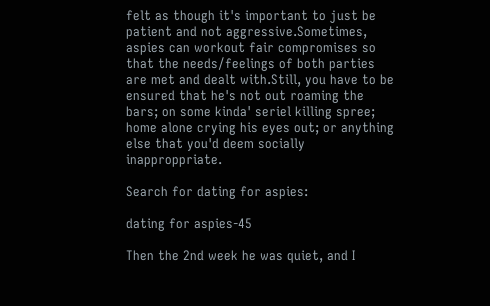felt as though it's important to just be patient and not aggressive.Sometimes, aspies can workout fair compromises so that the needs/feelings of both parties are met and dealt with.Still, you have to be ensured that he's not out roaming the bars; on some kinda' seriel killing spree; home alone crying his eyes out; or anything else that you'd deem socially inapproppriate.

Search for dating for aspies:

dating for aspies-45

Then the 2nd week he was quiet, and I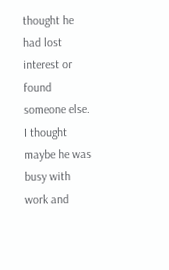thought he had lost interest or found someone else. I thought maybe he was busy with work and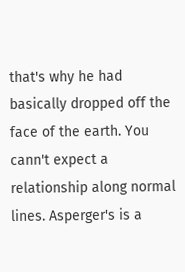that's why he had basically dropped off the face of the earth. You cann't expect a relationship along normal lines. Asperger's is a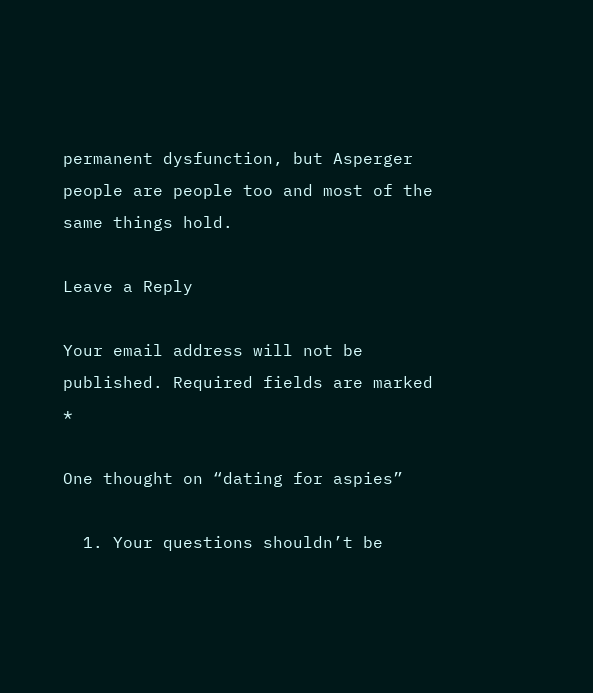permanent dysfunction, but Asperger people are people too and most of the same things hold.

Leave a Reply

Your email address will not be published. Required fields are marked *

One thought on “dating for aspies”

  1. Your questions shouldn’t be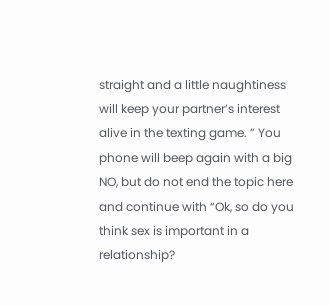straight and a little naughtiness will keep your partner’s interest alive in the texting game. ” You phone will beep again with a big NO, but do not end the topic here and continue with “Ok, so do you think sex is important in a relationship?